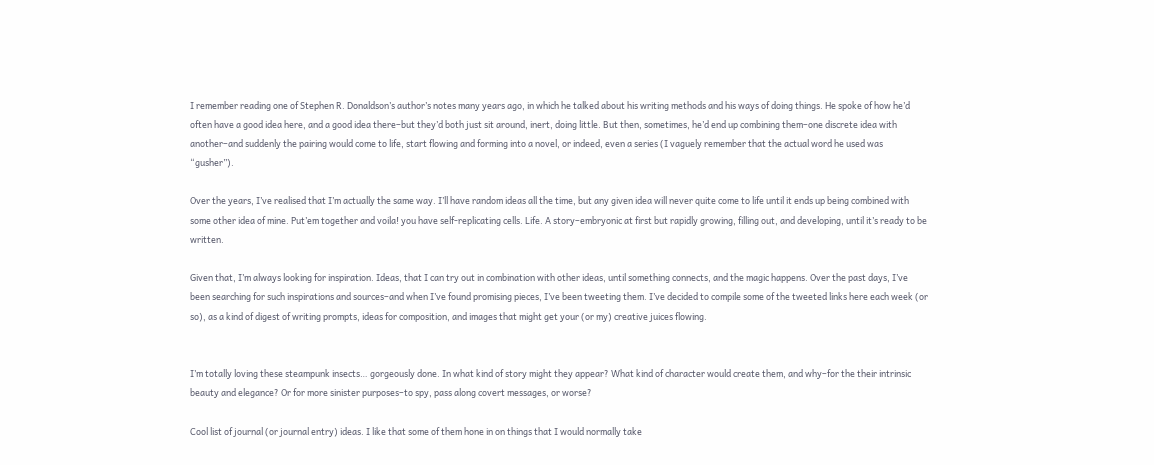I remember reading one of Stephen R. Donaldson’s author’s notes many years ago, in which he talked about his writing methods and his ways of doing things. He spoke of how he’d often have a good idea here, and a good idea there–but they’d both just sit around, inert, doing little. But then, sometimes, he’d end up combining them–one discrete idea with another–and suddenly the pairing would come to life, start flowing and forming into a novel, or indeed, even a series (I vaguely remember that the actual word he used was “gusher”).

Over the years, I’ve realised that I’m actually the same way. I’ll have random ideas all the time, but any given idea will never quite come to life until it ends up being combined with some other idea of mine. Put’em together and voila! you have self-replicating cells. Life. A story–embryonic at first but rapidly growing, filling out, and developing, until it’s ready to be written.

Given that, I’m always looking for inspiration. Ideas, that I can try out in combination with other ideas, until something connects, and the magic happens. Over the past days, I’ve been searching for such inspirations and sources–and when I’ve found promising pieces, I’ve been tweeting them. I’ve decided to compile some of the tweeted links here each week (or so), as a kind of digest of writing prompts, ideas for composition, and images that might get your (or my) creative juices flowing.


I’m totally loving these steampunk insects… gorgeously done. In what kind of story might they appear? What kind of character would create them, and why–for the their intrinsic beauty and elegance? Or for more sinister purposes–to spy, pass along covert messages, or worse?

Cool list of journal (or journal entry) ideas. I like that some of them hone in on things that I would normally take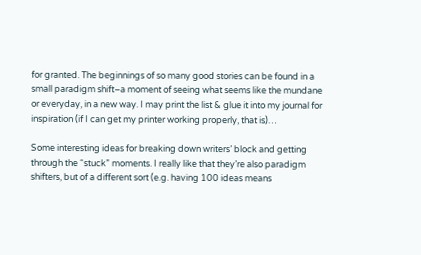for granted. The beginnings of so many good stories can be found in a small paradigm shift–a moment of seeing what seems like the mundane or everyday, in a new way. I may print the list & glue it into my journal for inspiration (if I can get my printer working properly, that is)…

Some interesting ideas for breaking down writers’ block and getting through the “stuck” moments. I really like that they’re also paradigm shifters, but of a different sort (e.g. having 100 ideas means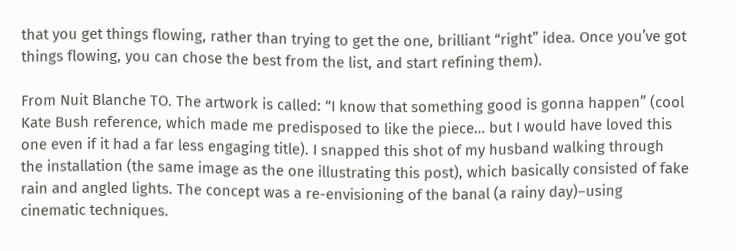that you get things flowing, rather than trying to get the one, brilliant “right” idea. Once you’ve got things flowing, you can chose the best from the list, and start refining them).

From Nuit Blanche TO. The artwork is called: “I know that something good is gonna happen” (cool Kate Bush reference, which made me predisposed to like the piece… but I would have loved this one even if it had a far less engaging title). I snapped this shot of my husband walking through the installation (the same image as the one illustrating this post), which basically consisted of fake rain and angled lights. The concept was a re-envisioning of the banal (a rainy day)–using cinematic techniques.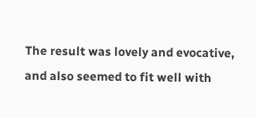The result was lovely and evocative, and also seemed to fit well with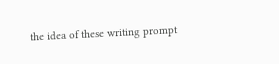the idea of these writing prompt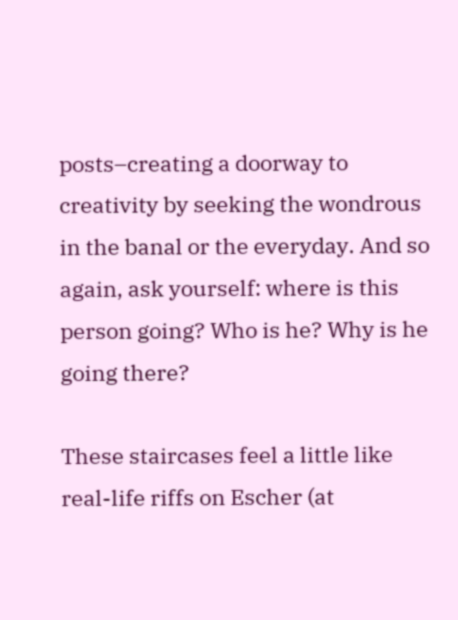posts–creating a doorway to creativity by seeking the wondrous in the banal or the everyday. And so again, ask yourself: where is this person going? Who is he? Why is he going there?

These staircases feel a little like real-life riffs on Escher (at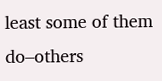least some of them do–others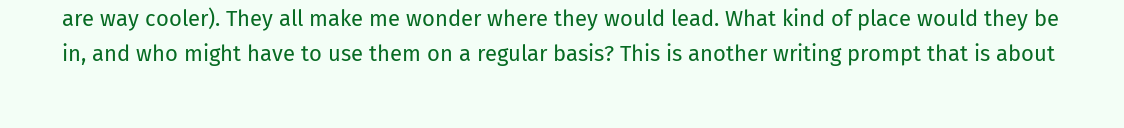are way cooler). They all make me wonder where they would lead. What kind of place would they be in, and who might have to use them on a regular basis? This is another writing prompt that is about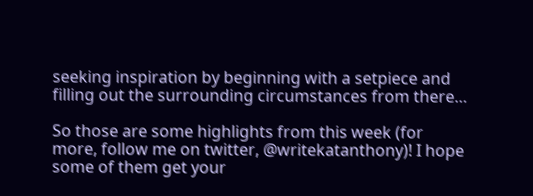seeking inspiration by beginning with a setpiece and filling out the surrounding circumstances from there…

So those are some highlights from this week (for more, follow me on twitter, @writekatanthony)! I hope some of them get your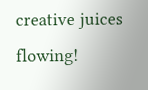creative juices flowing!